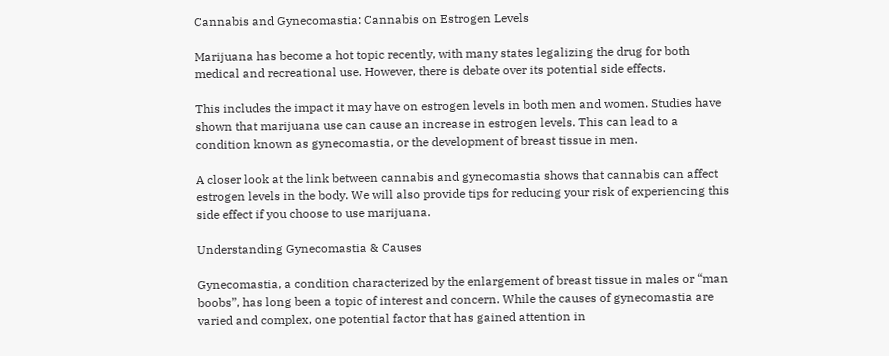Cannabis and Gynecomastia: Cannabis on Estrogen Levels

Marijuana has become a hot topic recently, with many states legalizing the drug for both medical and recreational use. However, there is debate over its potential side effects.

This includes the impact it may have on estrogen levels in both men and women. Studies have shown that marijuana use can cause an increase in estrogen levels. This can lead to a condition known as gynecomastia, or the development of breast tissue in men.

A closer look at the link between cannabis and gynecomastia shows that cannabis can affect estrogen levels in the body. We will also provide tips for reducing your risk of experiencing this side effect if you choose to use marijuana.

Understanding Gynecomastia & Causes

Gynecomastia, a condition characterized by the enlargement of breast tissue in males or “man boobs”, has long been a topic of interest and concern. While the causes of gynecomastia are varied and complex, one potential factor that has gained attention in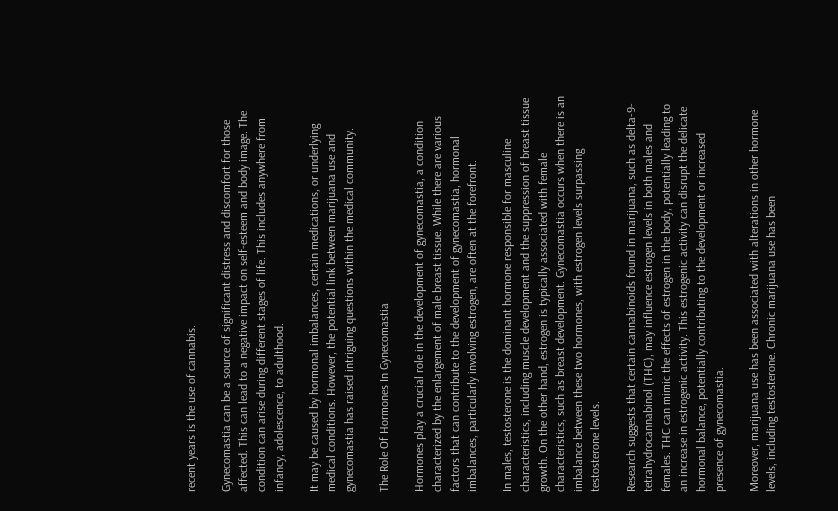recent years is the use of cannabis.

Gynecomastia can be a source of significant distress and discomfort for those affected. This can lead to a negative impact on self-esteem and body image. The condition can arise during different stages of life. This includes anywhere from infancy, adolescence, to adulthood.

It may be caused by hormonal imbalances, certain medications, or underlying medical conditions. However, the potential link between marijuana use and gynecomastia has raised intriguing questions within the medical community.

The Role Of Hormones In Gynecomastia

Hormones play a crucial role in the development of gynecomastia, a condition characterized by the enlargement of male breast tissue. While there are various factors that can contribute to the development of gynecomastia, hormonal imbalances, particularly involving estrogen, are often at the forefront.

In males, testosterone is the dominant hormone responsible for masculine characteristics, including muscle development and the suppression of breast tissue growth. On the other hand, estrogen is typically associated with female characteristics, such as breast development. Gynecomastia occurs when there is an imbalance between these two hormones, with estrogen levels surpassing testosterone levels.

Research suggests that certain cannabinoids found in marijuana, such as delta-9-tetrahydrocannabinol (THC), may influence estrogen levels in both males and females. THC can mimic the effects of estrogen in the body, potentially leading to an increase in estrogenic activity. This estrogenic activity can disrupt the delicate hormonal balance, potentially contributing to the development or increased presence of gynecomastia.

Moreover, marijuana use has been associated with alterations in other hormone levels, including testosterone. Chronic marijuana use has been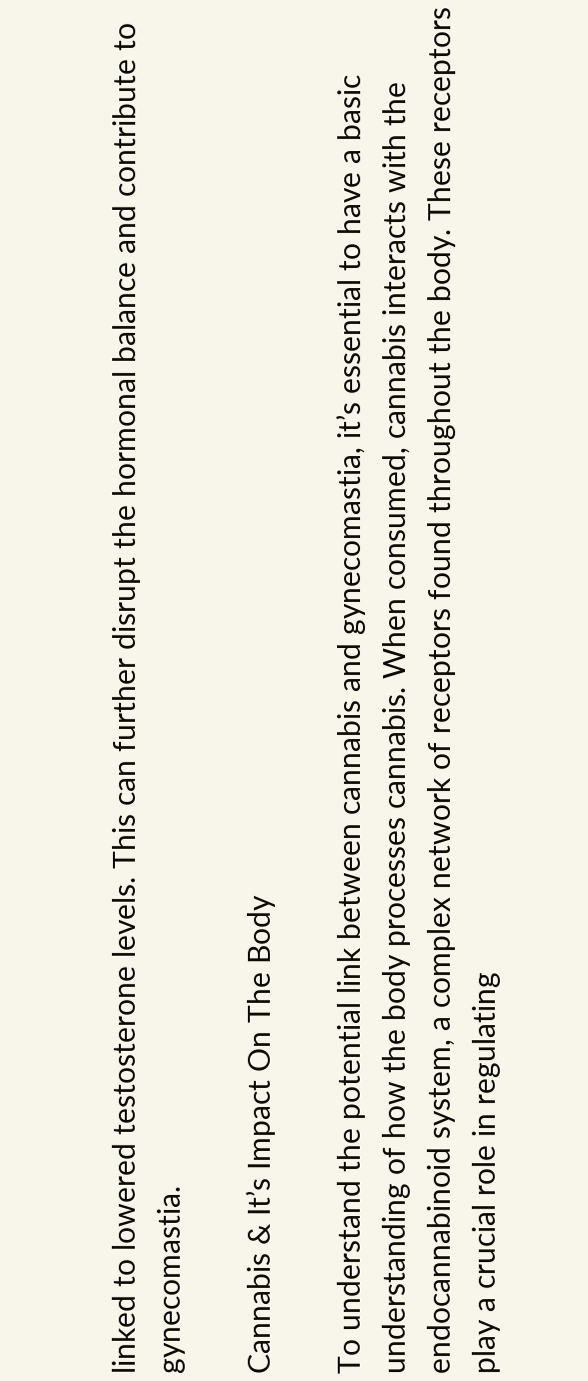linked to lowered testosterone levels. This can further disrupt the hormonal balance and contribute to gynecomastia.

Cannabis & It’s Impact On The Body

To understand the potential link between cannabis and gynecomastia, it’s essential to have a basic understanding of how the body processes cannabis. When consumed, cannabis interacts with the endocannabinoid system, a complex network of receptors found throughout the body. These receptors play a crucial role in regulating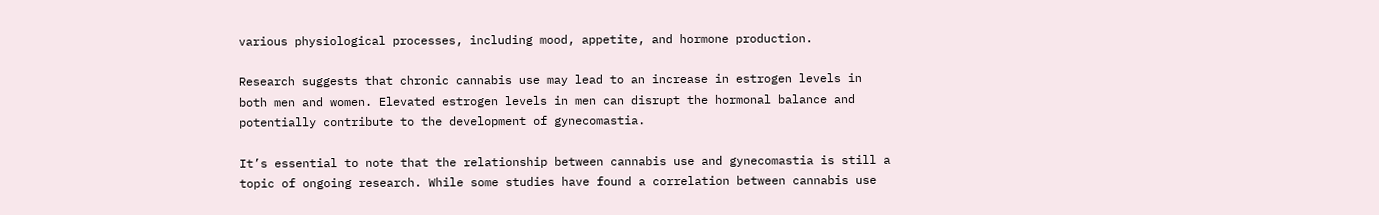various physiological processes, including mood, appetite, and hormone production.

Research suggests that chronic cannabis use may lead to an increase in estrogen levels in both men and women. Elevated estrogen levels in men can disrupt the hormonal balance and potentially contribute to the development of gynecomastia.

It’s essential to note that the relationship between cannabis use and gynecomastia is still a topic of ongoing research. While some studies have found a correlation between cannabis use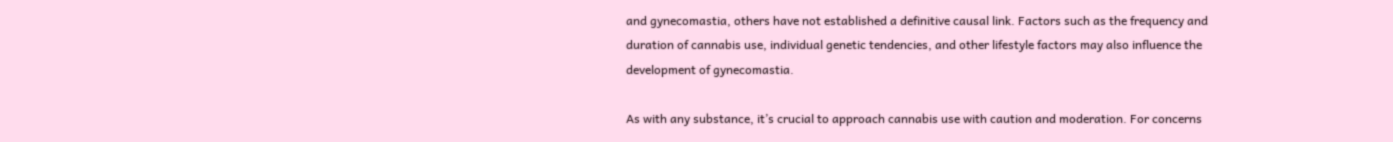and gynecomastia, others have not established a definitive causal link. Factors such as the frequency and duration of cannabis use, individual genetic tendencies, and other lifestyle factors may also influence the development of gynecomastia.

As with any substance, it’s crucial to approach cannabis use with caution and moderation. For concerns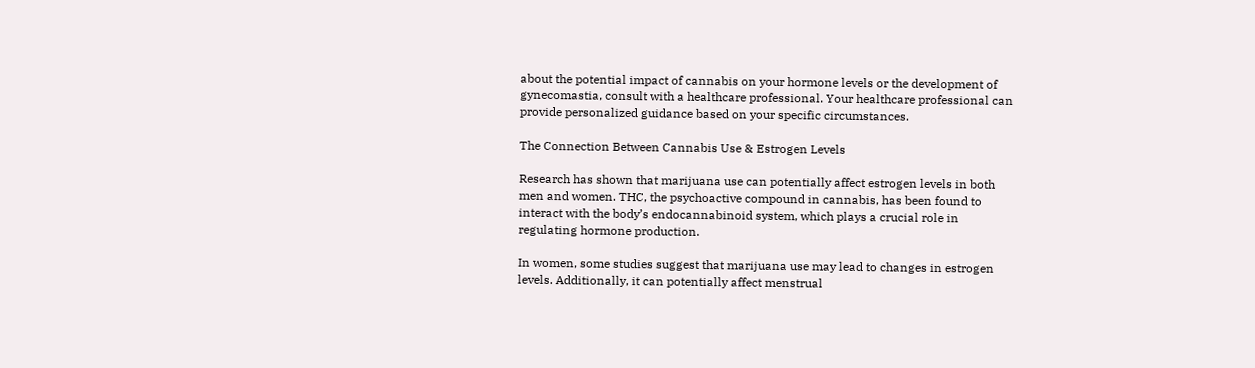about the potential impact of cannabis on your hormone levels or the development of gynecomastia, consult with a healthcare professional. Your healthcare professional can provide personalized guidance based on your specific circumstances.

The Connection Between Cannabis Use & Estrogen Levels

Research has shown that marijuana use can potentially affect estrogen levels in both men and women. THC, the psychoactive compound in cannabis, has been found to interact with the body’s endocannabinoid system, which plays a crucial role in regulating hormone production.

In women, some studies suggest that marijuana use may lead to changes in estrogen levels. Additionally, it can potentially affect menstrual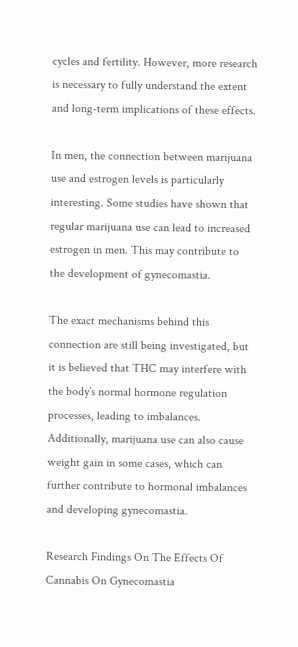cycles and fertility. However, more research is necessary to fully understand the extent and long-term implications of these effects.

In men, the connection between marijuana use and estrogen levels is particularly interesting. Some studies have shown that regular marijuana use can lead to increased estrogen in men. This may contribute to the development of gynecomastia.

The exact mechanisms behind this connection are still being investigated, but it is believed that THC may interfere with the body’s normal hormone regulation processes, leading to imbalances. Additionally, marijuana use can also cause weight gain in some cases, which can further contribute to hormonal imbalances and developing gynecomastia.

Research Findings On The Effects Of Cannabis On Gynecomastia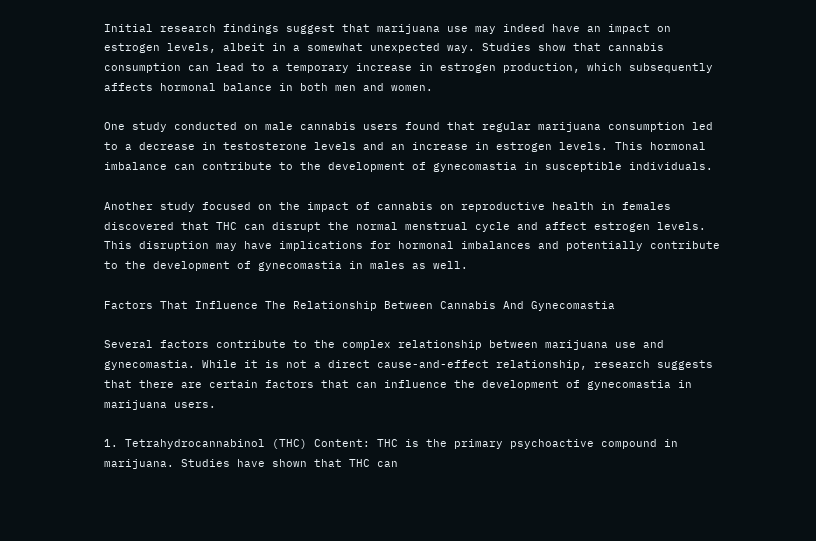Initial research findings suggest that marijuana use may indeed have an impact on estrogen levels, albeit in a somewhat unexpected way. Studies show that cannabis consumption can lead to a temporary increase in estrogen production, which subsequently affects hormonal balance in both men and women.

One study conducted on male cannabis users found that regular marijuana consumption led to a decrease in testosterone levels and an increase in estrogen levels. This hormonal imbalance can contribute to the development of gynecomastia in susceptible individuals.

Another study focused on the impact of cannabis on reproductive health in females discovered that THC can disrupt the normal menstrual cycle and affect estrogen levels. This disruption may have implications for hormonal imbalances and potentially contribute to the development of gynecomastia in males as well.

Factors That Influence The Relationship Between Cannabis And Gynecomastia

Several factors contribute to the complex relationship between marijuana use and gynecomastia. While it is not a direct cause-and-effect relationship, research suggests that there are certain factors that can influence the development of gynecomastia in marijuana users.

1. Tetrahydrocannabinol (THC) Content: THC is the primary psychoactive compound in marijuana. Studies have shown that THC can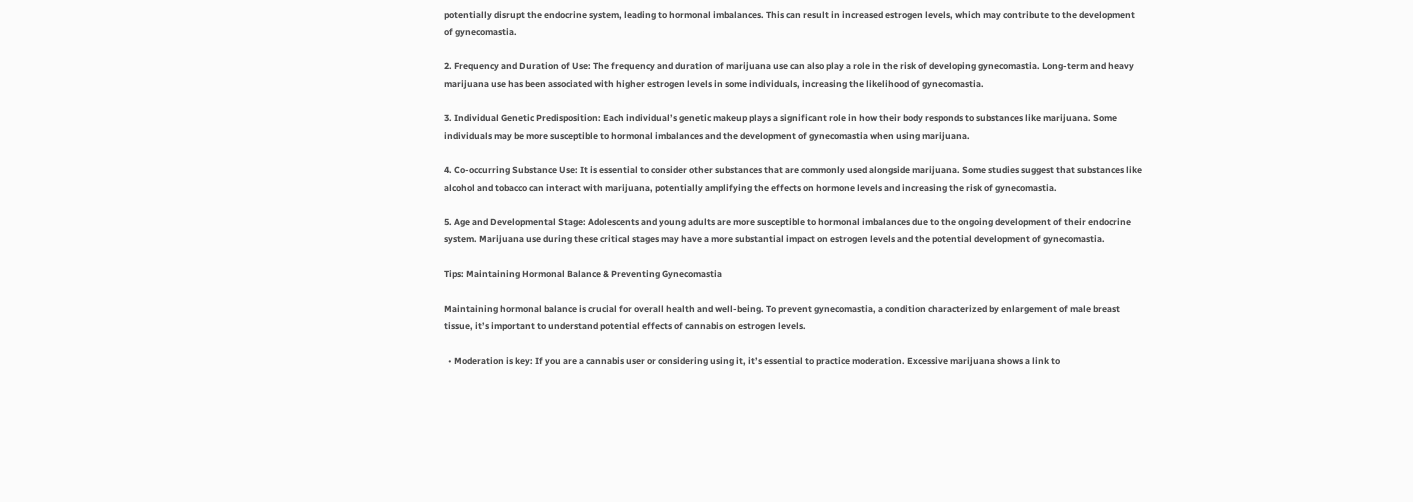potentially disrupt the endocrine system, leading to hormonal imbalances. This can result in increased estrogen levels, which may contribute to the development of gynecomastia.

2. Frequency and Duration of Use: The frequency and duration of marijuana use can also play a role in the risk of developing gynecomastia. Long-term and heavy marijuana use has been associated with higher estrogen levels in some individuals, increasing the likelihood of gynecomastia.

3. Individual Genetic Predisposition: Each individual’s genetic makeup plays a significant role in how their body responds to substances like marijuana. Some individuals may be more susceptible to hormonal imbalances and the development of gynecomastia when using marijuana.

4. Co-occurring Substance Use: It is essential to consider other substances that are commonly used alongside marijuana. Some studies suggest that substances like alcohol and tobacco can interact with marijuana, potentially amplifying the effects on hormone levels and increasing the risk of gynecomastia.

5. Age and Developmental Stage: Adolescents and young adults are more susceptible to hormonal imbalances due to the ongoing development of their endocrine system. Marijuana use during these critical stages may have a more substantial impact on estrogen levels and the potential development of gynecomastia.

Tips: Maintaining Hormonal Balance & Preventing Gynecomastia

Maintaining hormonal balance is crucial for overall health and well-being. To prevent gynecomastia, a condition characterized by enlargement of male breast tissue, it’s important to understand potential effects of cannabis on estrogen levels.

  • Moderation is key: If you are a cannabis user or considering using it, it’s essential to practice moderation. Excessive marijuana shows a link to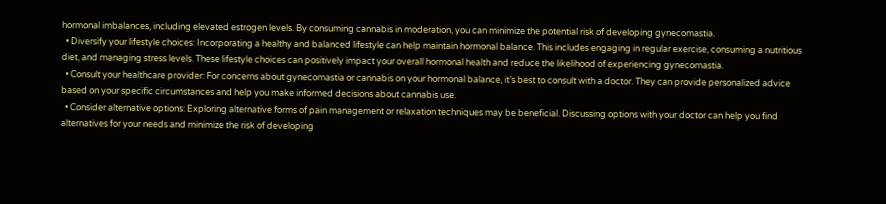hormonal imbalances, including elevated estrogen levels. By consuming cannabis in moderation, you can minimize the potential risk of developing gynecomastia.
  • Diversify your lifestyle choices: Incorporating a healthy and balanced lifestyle can help maintain hormonal balance. This includes engaging in regular exercise, consuming a nutritious diet, and managing stress levels. These lifestyle choices can positively impact your overall hormonal health and reduce the likelihood of experiencing gynecomastia.
  • Consult your healthcare provider: For concerns about gynecomastia or cannabis on your hormonal balance, it’s best to consult with a doctor. They can provide personalized advice based on your specific circumstances and help you make informed decisions about cannabis use.
  • Consider alternative options: Exploring alternative forms of pain management or relaxation techniques may be beneficial. Discussing options with your doctor can help you find alternatives for your needs and minimize the risk of developing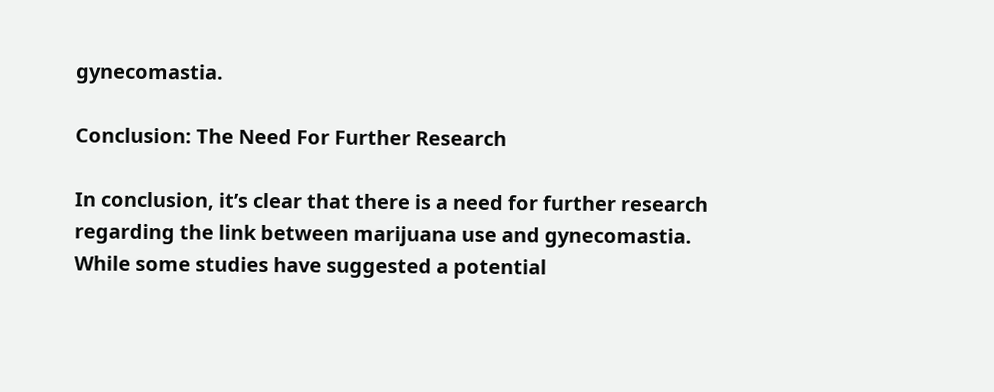gynecomastia.

Conclusion: The Need For Further Research

In conclusion, it’s clear that there is a need for further research regarding the link between marijuana use and gynecomastia. While some studies have suggested a potential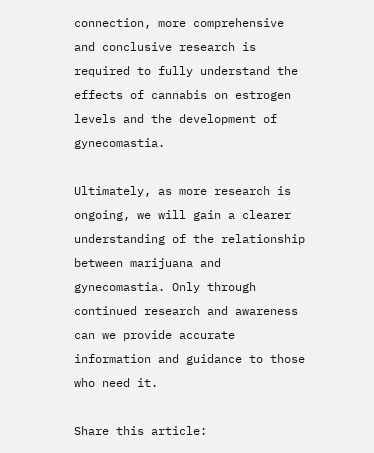connection, more comprehensive and conclusive research is required to fully understand the effects of cannabis on estrogen levels and the development of gynecomastia.

Ultimately, as more research is ongoing, we will gain a clearer understanding of the relationship between marijuana and gynecomastia. Only through continued research and awareness can we provide accurate information and guidance to those who need it.

Share this article: